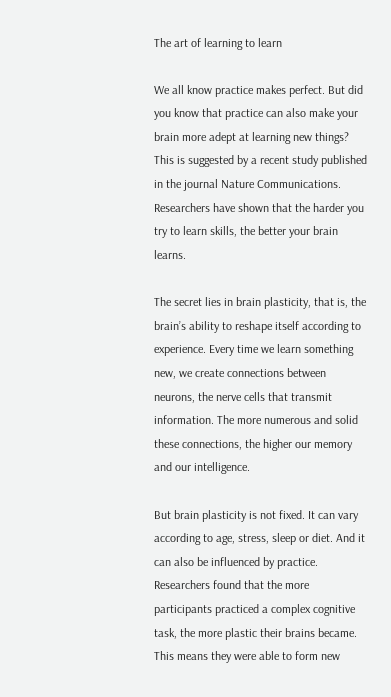The art of learning to learn

We all know practice makes perfect. But did you know that practice can also make your brain more adept at learning new things? This is suggested by a recent study published in the journal Nature Communications. Researchers have shown that the harder you try to learn skills, the better your brain learns.

The secret lies in brain plasticity, that is, the brain’s ability to reshape itself according to experience. Every time we learn something new, we create connections between neurons, the nerve cells that transmit information. The more numerous and solid these connections, the higher our memory and our intelligence.

But brain plasticity is not fixed. It can vary according to age, stress, sleep or diet. And it can also be influenced by practice. Researchers found that the more participants practiced a complex cognitive task, the more plastic their brains became. This means they were able to form new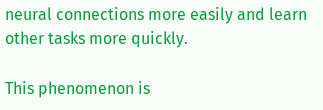neural connections more easily and learn other tasks more quickly.

This phenomenon is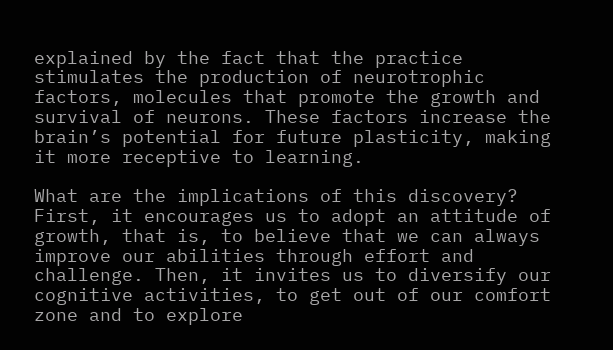explained by the fact that the practice stimulates the production of neurotrophic factors, molecules that promote the growth and survival of neurons. These factors increase the brain’s potential for future plasticity, making it more receptive to learning.

What are the implications of this discovery? First, it encourages us to adopt an attitude of growth, that is, to believe that we can always improve our abilities through effort and challenge. Then, it invites us to diversify our cognitive activities, to get out of our comfort zone and to explore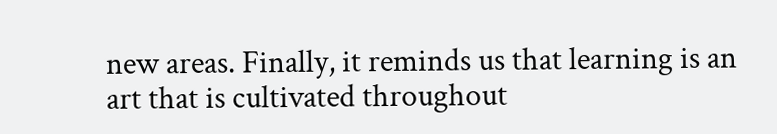new areas. Finally, it reminds us that learning is an art that is cultivated throughout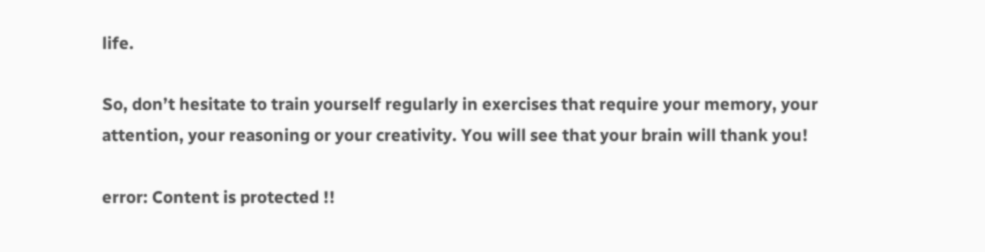life.

So, don’t hesitate to train yourself regularly in exercises that require your memory, your attention, your reasoning or your creativity. You will see that your brain will thank you!

error: Content is protected !!